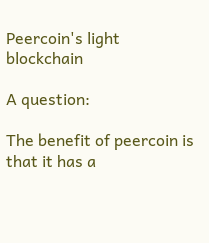Peercoin's light blockchain

A question:

The benefit of peercoin is that it has a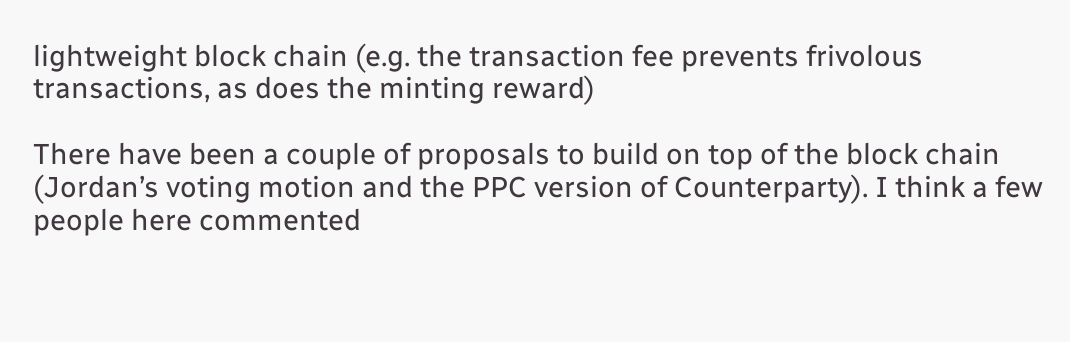lightweight block chain (e.g. the transaction fee prevents frivolous transactions, as does the minting reward)

There have been a couple of proposals to build on top of the block chain (Jordan’s voting motion and the PPC version of Counterparty). I think a few people here commented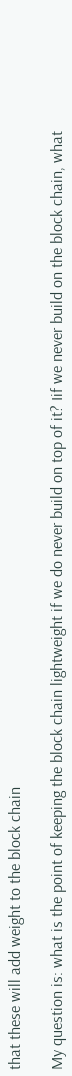that these will add weight to the block chain

My question is: what is the point of keeping the block chain lightweight if we do never build on top of it? Iif we never build on the block chain, what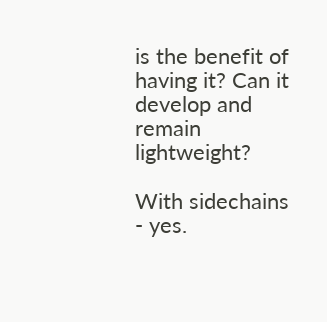is the benefit of having it? Can it develop and remain lightweight?

With sidechains - yes.